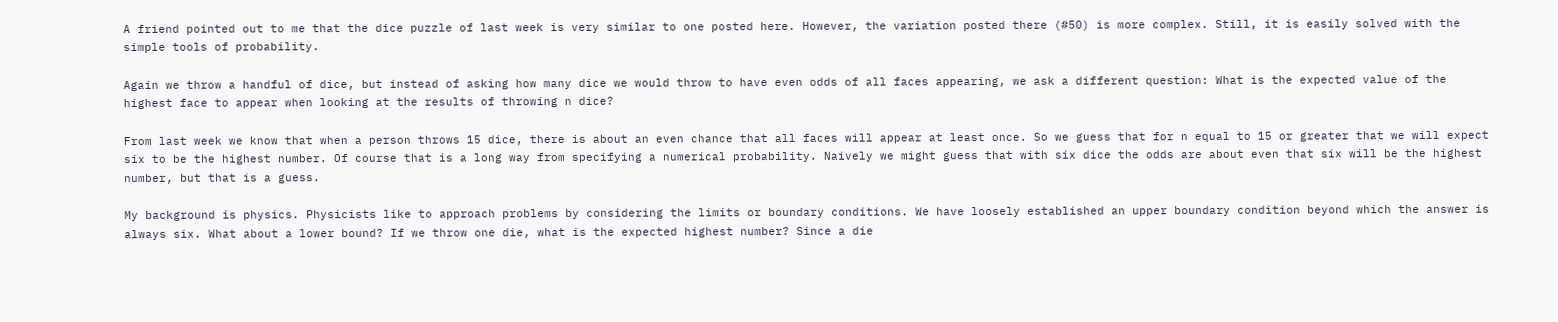A friend pointed out to me that the dice puzzle of last week is very similar to one posted here. However, the variation posted there (#50) is more complex. Still, it is easily solved with the simple tools of probability.

Again we throw a handful of dice, but instead of asking how many dice we would throw to have even odds of all faces appearing, we ask a different question: What is the expected value of the highest face to appear when looking at the results of throwing n dice?

From last week we know that when a person throws 15 dice, there is about an even chance that all faces will appear at least once. So we guess that for n equal to 15 or greater that we will expect six to be the highest number. Of course that is a long way from specifying a numerical probability. Naively we might guess that with six dice the odds are about even that six will be the highest number, but that is a guess.

My background is physics. Physicists like to approach problems by considering the limits or boundary conditions. We have loosely established an upper boundary condition beyond which the answer is always six. What about a lower bound? If we throw one die, what is the expected highest number? Since a die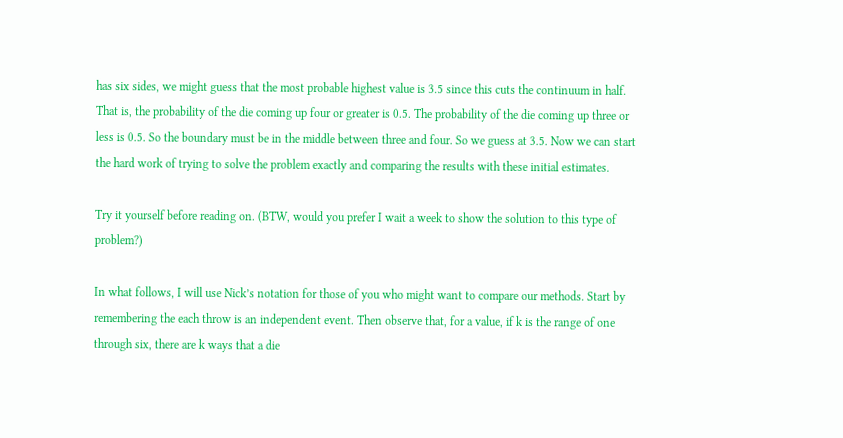has six sides, we might guess that the most probable highest value is 3.5 since this cuts the continuum in half. That is, the probability of the die coming up four or greater is 0.5. The probability of the die coming up three or less is 0.5. So the boundary must be in the middle between three and four. So we guess at 3.5. Now we can start the hard work of trying to solve the problem exactly and comparing the results with these initial estimates.

Try it yourself before reading on. (BTW, would you prefer I wait a week to show the solution to this type of problem?)

In what follows, I will use Nick’s notation for those of you who might want to compare our methods. Start by remembering the each throw is an independent event. Then observe that, for a value, if k is the range of one through six, there are k ways that a die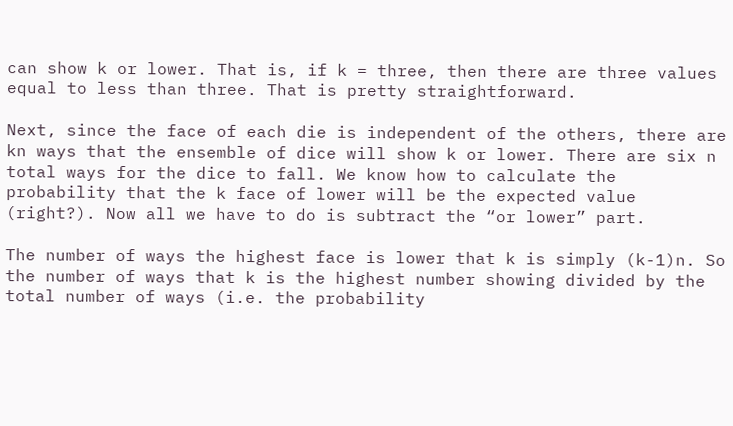can show k or lower. That is, if k = three, then there are three values equal to less than three. That is pretty straightforward.

Next, since the face of each die is independent of the others, there are kn ways that the ensemble of dice will show k or lower. There are six n total ways for the dice to fall. We know how to calculate the probability that the k face of lower will be the expected value (right?). Now all we have to do is subtract the “or lower” part.

The number of ways the highest face is lower that k is simply (k-1)n. So the number of ways that k is the highest number showing divided by the total number of ways (i.e. the probability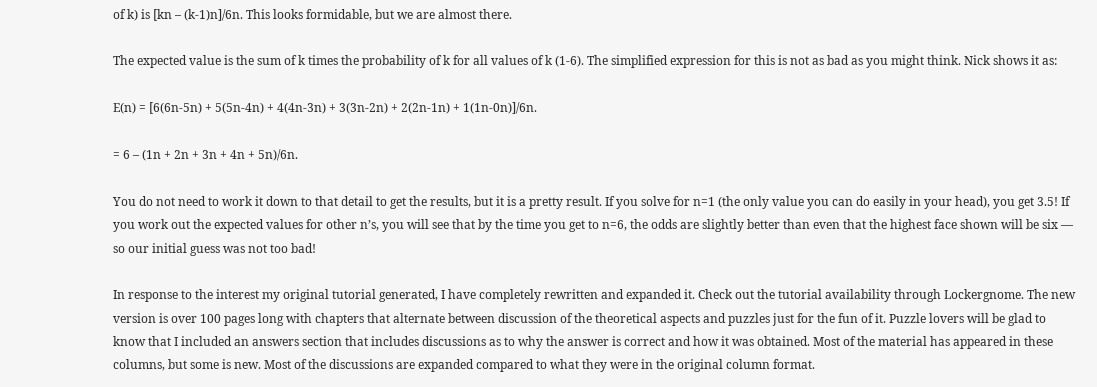of k) is [kn – (k-1)n]/6n. This looks formidable, but we are almost there.

The expected value is the sum of k times the probability of k for all values of k (1-6). The simplified expression for this is not as bad as you might think. Nick shows it as:

E(n) = [6(6n-5n) + 5(5n-4n) + 4(4n-3n) + 3(3n-2n) + 2(2n-1n) + 1(1n-0n)]/6n.

= 6 – (1n + 2n + 3n + 4n + 5n)/6n.

You do not need to work it down to that detail to get the results, but it is a pretty result. If you solve for n=1 (the only value you can do easily in your head), you get 3.5! If you work out the expected values for other n’s, you will see that by the time you get to n=6, the odds are slightly better than even that the highest face shown will be six — so our initial guess was not too bad!

In response to the interest my original tutorial generated, I have completely rewritten and expanded it. Check out the tutorial availability through Lockergnome. The new version is over 100 pages long with chapters that alternate between discussion of the theoretical aspects and puzzles just for the fun of it. Puzzle lovers will be glad to know that I included an answers section that includes discussions as to why the answer is correct and how it was obtained. Most of the material has appeared in these columns, but some is new. Most of the discussions are expanded compared to what they were in the original column format.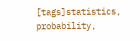[tags]statistics, probability,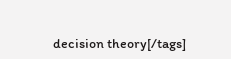decision theory[/tags]